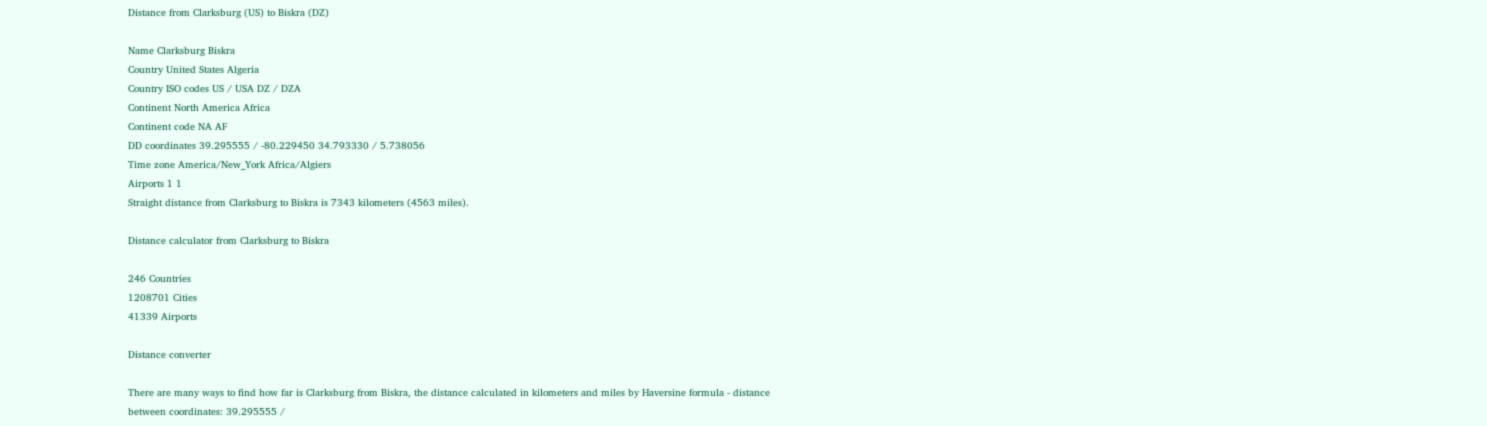Distance from Clarksburg (US) to Biskra (DZ)

Name Clarksburg Biskra
Country United States Algeria
Country ISO codes US / USA DZ / DZA
Continent North America Africa
Continent code NA AF
DD coordinates 39.295555 / -80.229450 34.793330 / 5.738056
Time zone America/New_York Africa/Algiers
Airports 1 1
Straight distance from Clarksburg to Biskra is 7343 kilometers (4563 miles).

Distance calculator from Clarksburg to Biskra

246 Countries
1208701 Cities
41339 Airports

Distance converter

There are many ways to find how far is Clarksburg from Biskra, the distance calculated in kilometers and miles by Haversine formula - distance between coordinates: 39.295555 /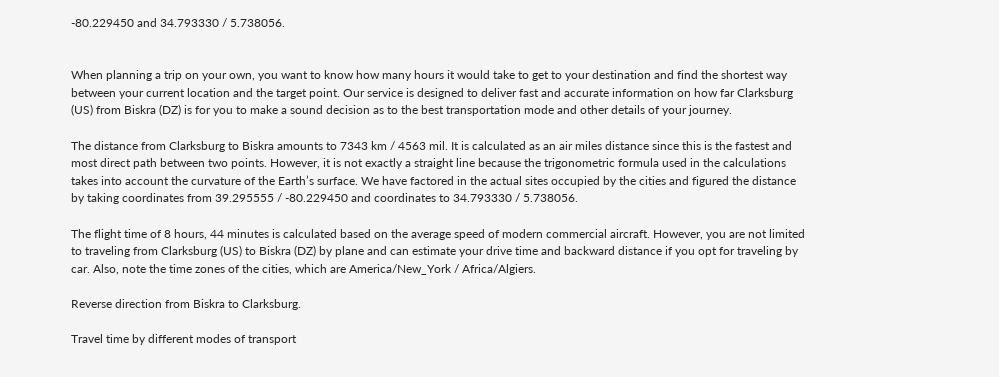-80.229450 and 34.793330 / 5.738056.


When planning a trip on your own, you want to know how many hours it would take to get to your destination and find the shortest way between your current location and the target point. Our service is designed to deliver fast and accurate information on how far Clarksburg (US) from Biskra (DZ) is for you to make a sound decision as to the best transportation mode and other details of your journey.

The distance from Clarksburg to Biskra amounts to 7343 km / 4563 mil. It is calculated as an air miles distance since this is the fastest and most direct path between two points. However, it is not exactly a straight line because the trigonometric formula used in the calculations takes into account the curvature of the Earth’s surface. We have factored in the actual sites occupied by the cities and figured the distance by taking coordinates from 39.295555 / -80.229450 and coordinates to 34.793330 / 5.738056.

The flight time of 8 hours, 44 minutes is calculated based on the average speed of modern commercial aircraft. However, you are not limited to traveling from Clarksburg (US) to Biskra (DZ) by plane and can estimate your drive time and backward distance if you opt for traveling by car. Also, note the time zones of the cities, which are America/New_York / Africa/Algiers.

Reverse direction from Biskra to Clarksburg.

Travel time by different modes of transport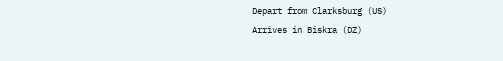Depart from Clarksburg (US)
Arrives in Biskra (DZ)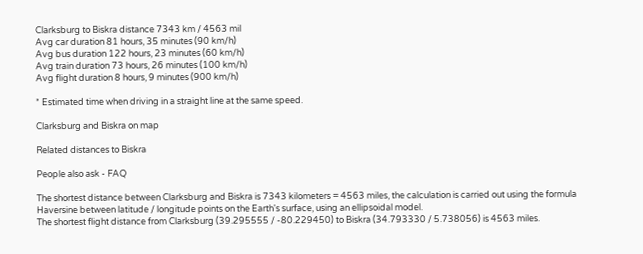Clarksburg to Biskra distance 7343 km / 4563 mil
Avg car duration 81 hours, 35 minutes (90 km/h)
Avg bus duration 122 hours, 23 minutes (60 km/h)
Avg train duration 73 hours, 26 minutes (100 km/h)
Avg flight duration 8 hours, 9 minutes (900 km/h)

* Estimated time when driving in a straight line at the same speed.

Clarksburg and Biskra on map

Related distances to Biskra

People also ask - FAQ

The shortest distance between Clarksburg and Biskra is 7343 kilometers = 4563 miles, the calculation is carried out using the formula Haversine between latitude / longitude points on the Earth's surface, using an ellipsoidal model.
The shortest flight distance from Clarksburg (39.295555 / -80.229450) to Biskra (34.793330 / 5.738056) is 4563 miles.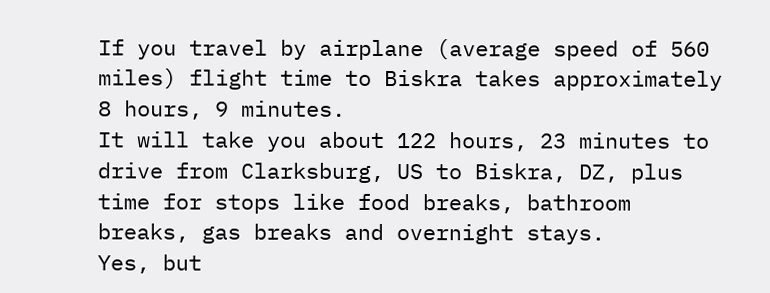If you travel by airplane (average speed of 560 miles) flight time to Biskra takes approximately 8 hours, 9 minutes.
It will take you about 122 hours, 23 minutes to drive from Clarksburg, US to Biskra, DZ, plus time for stops like food breaks, bathroom breaks, gas breaks and overnight stays.
Yes, but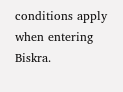conditions apply when entering Biskra.